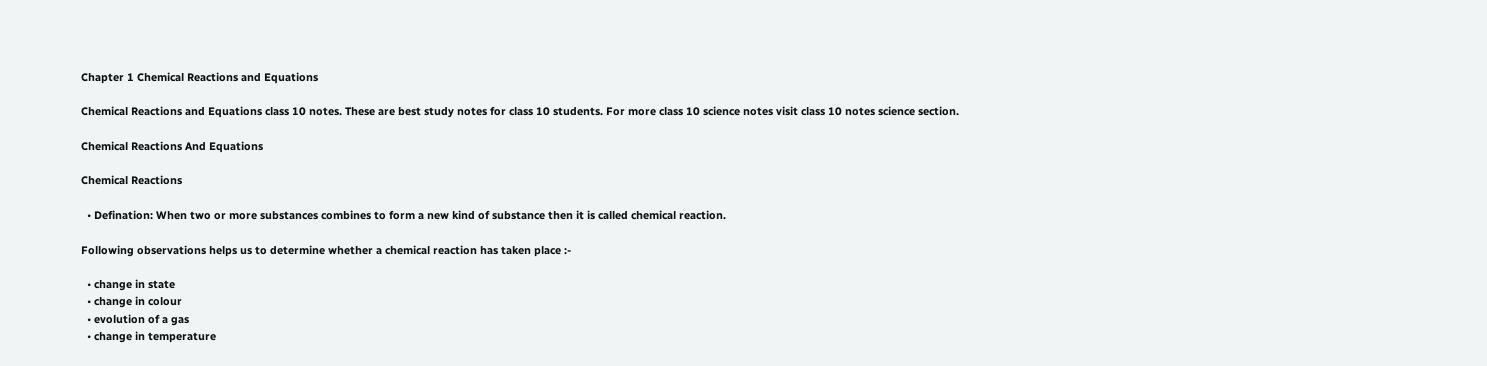Chapter 1 Chemical Reactions and Equations

Chemical Reactions and Equations class 10 notes. These are best study notes for class 10 students. For more class 10 science notes visit class 10 notes science section.

Chemical Reactions And Equations

Chemical Reactions

  • Defination: When two or more substances combines to form a new kind of substance then it is called chemical reaction.

Following observations helps us to determine whether a chemical reaction has taken place :-

  • change in state
  • change in colour
  • evolution of a gas
  • change in temperature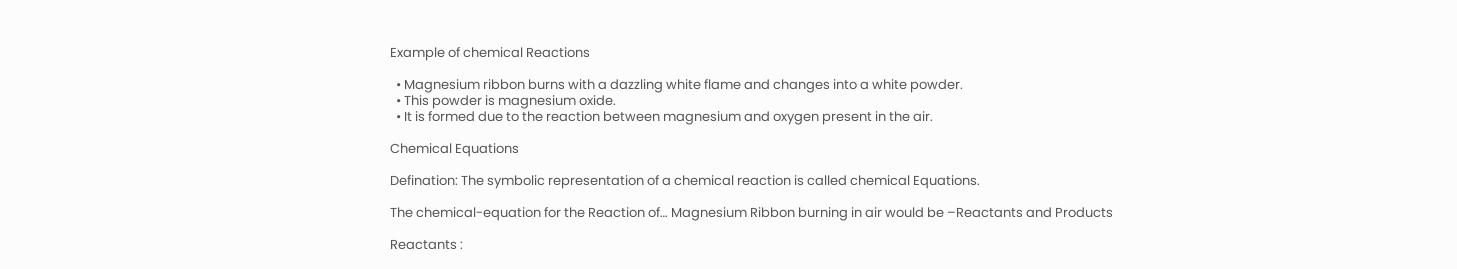Example of chemical Reactions

  • Magnesium ribbon burns with a dazzling white flame and changes into a white powder.
  • This powder is magnesium oxide.
  • It is formed due to the reaction between magnesium and oxygen present in the air.

Chemical Equations

Defination: The symbolic representation of a chemical reaction is called chemical Equations.

The chemical-equation for the Reaction of… Magnesium Ribbon burning in air would be –Reactants and Products

Reactants :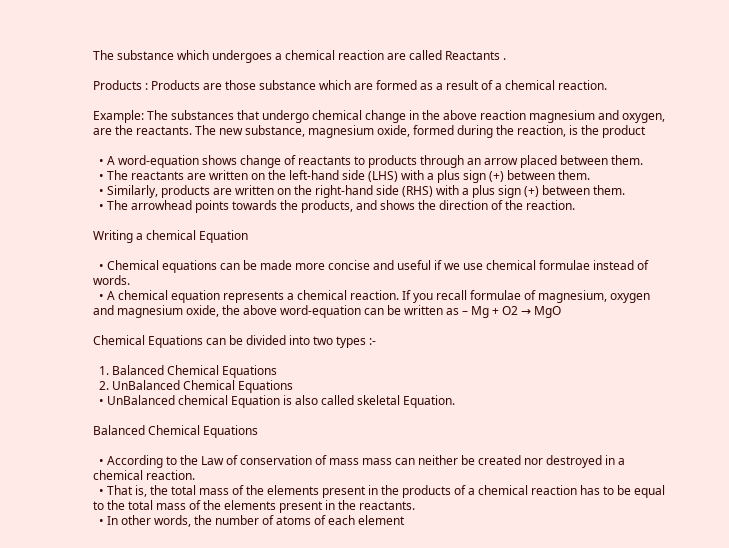The substance which undergoes a chemical reaction are called Reactants .

Products : Products are those substance which are formed as a result of a chemical reaction.

Example: The substances that undergo chemical change in the above reaction magnesium and oxygen, are the reactants. The new substance, magnesium oxide, formed during the reaction, is the product

  • A word-equation shows change of reactants to products through an arrow placed between them.
  • The reactants are written on the left-hand side (LHS) with a plus sign (+) between them.
  • Similarly, products are written on the right-hand side (RHS) with a plus sign (+) between them.
  • The arrowhead points towards the products, and shows the direction of the reaction.

Writing a chemical Equation

  • Chemical equations can be made more concise and useful if we use chemical formulae instead of words.
  • A chemical equation represents a chemical reaction. If you recall formulae of magnesium, oxygen and magnesium oxide, the above word-equation can be written as – Mg + O2 → MgO

Chemical Equations can be divided into two types :-

  1. Balanced Chemical Equations
  2. UnBalanced Chemical Equations
  • UnBalanced chemical Equation is also called skeletal Equation.

Balanced Chemical Equations

  • According to the Law of conservation of mass mass can neither be created nor destroyed in a chemical reaction.
  • That is, the total mass of the elements present in the products of a chemical reaction has to be equal to the total mass of the elements present in the reactants.
  • In other words, the number of atoms of each element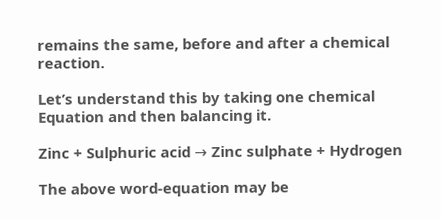remains the same, before and after a chemical reaction.

Let’s understand this by taking one chemical Equation and then balancing it.

Zinc + Sulphuric acid → Zinc sulphate + Hydrogen

The above word-equation may be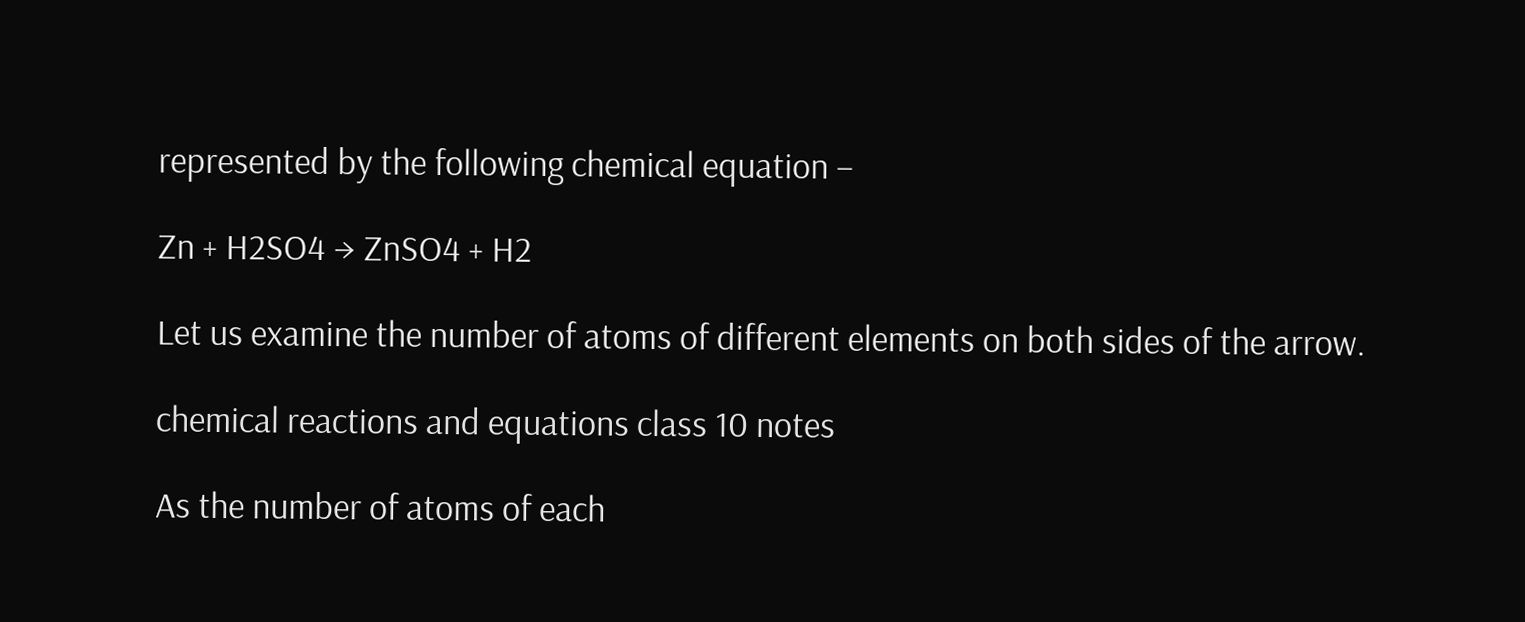represented by the following chemical equation –

Zn + H2SO4 → ZnSO4 + H2

Let us examine the number of atoms of different elements on both sides of the arrow.

chemical reactions and equations class 10 notes

As the number of atoms of each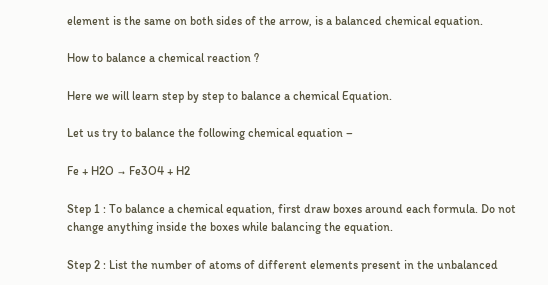element is the same on both sides of the arrow, is a balanced chemical equation.

How to balance a chemical reaction ?

Here we will learn step by step to balance a chemical Equation.

Let us try to balance the following chemical equation –

Fe + H2O → Fe3O4 + H2

Step 1 : To balance a chemical equation, first draw boxes around each formula. Do not change anything inside the boxes while balancing the equation.

Step 2 : List the number of atoms of different elements present in the unbalanced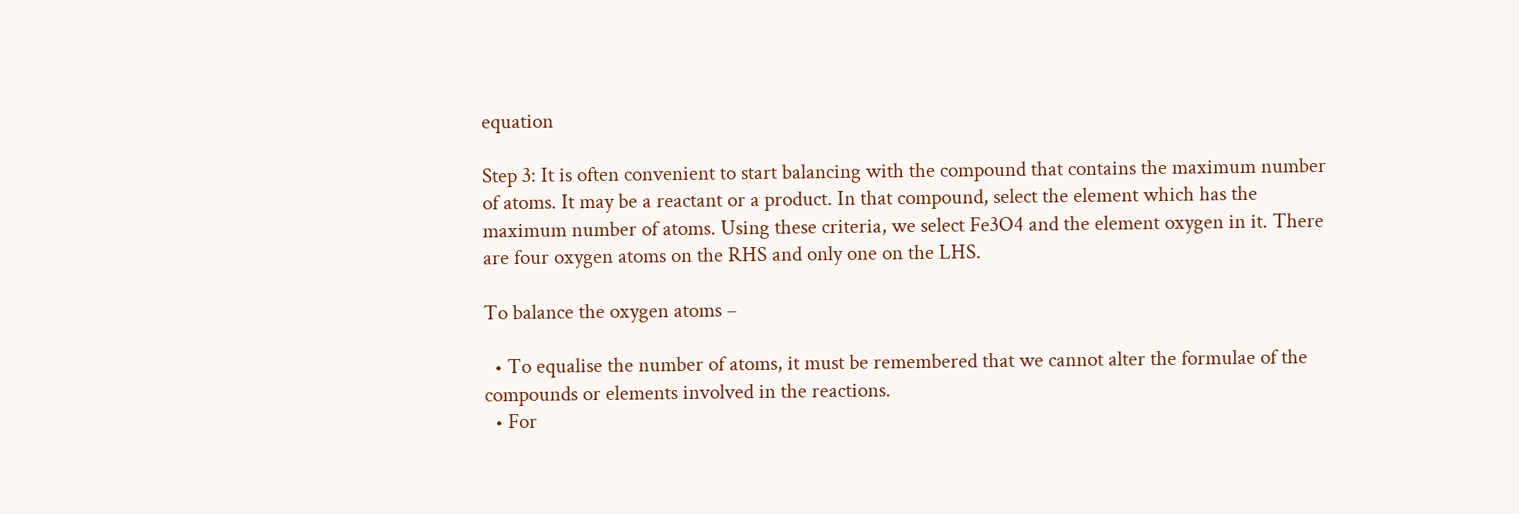equation

Step 3: It is often convenient to start balancing with the compound that contains the maximum number of atoms. It may be a reactant or a product. In that compound, select the element which has the maximum number of atoms. Using these criteria, we select Fe3O4 and the element oxygen in it. There are four oxygen atoms on the RHS and only one on the LHS.

To balance the oxygen atoms –

  • To equalise the number of atoms, it must be remembered that we cannot alter the formulae of the compounds or elements involved in the reactions.
  • For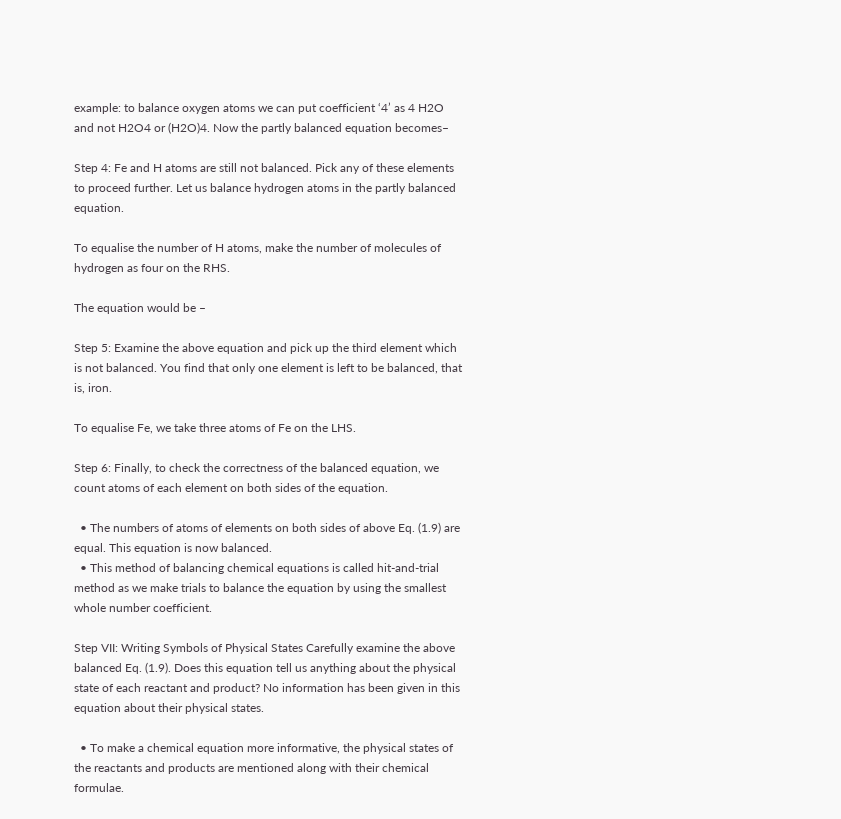example: to balance oxygen atoms we can put coefficient ‘4’ as 4 H2O and not H2O4 or (H2O)4. Now the partly balanced equation becomes–

Step 4: Fe and H atoms are still not balanced. Pick any of these elements to proceed further. Let us balance hydrogen atoms in the partly balanced equation.

To equalise the number of H atoms, make the number of molecules of hydrogen as four on the RHS.

The equation would be –

Step 5: Examine the above equation and pick up the third element which is not balanced. You find that only one element is left to be balanced, that is, iron.

To equalise Fe, we take three atoms of Fe on the LHS.

Step 6: Finally, to check the correctness of the balanced equation, we count atoms of each element on both sides of the equation.

  • The numbers of atoms of elements on both sides of above Eq. (1.9) are equal. This equation is now balanced.
  • This method of balancing chemical equations is called hit-and-trial method as we make trials to balance the equation by using the smallest whole number coefficient.

Step VII: Writing Symbols of Physical States Carefully examine the above balanced Eq. (1.9). Does this equation tell us anything about the physical state of each reactant and product? No information has been given in this equation about their physical states.

  • To make a chemical equation more informative, the physical states of the reactants and products are mentioned along with their chemical formulae.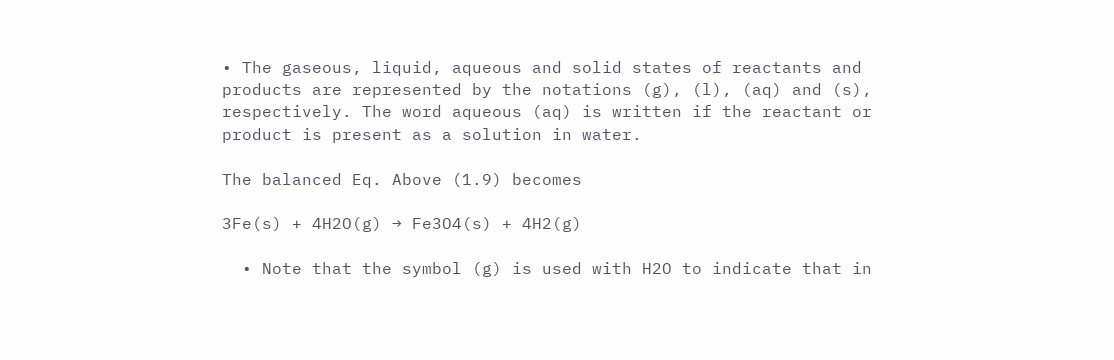• The gaseous, liquid, aqueous and solid states of reactants and products are represented by the notations (g), (l), (aq) and (s), respectively. The word aqueous (aq) is written if the reactant or product is present as a solution in water.

The balanced Eq. Above (1.9) becomes

3Fe(s) + 4H2O(g) → Fe3O4(s) + 4H2(g)

  • Note that the symbol (g) is used with H2O to indicate that in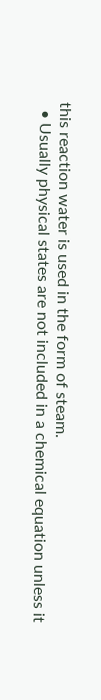this reaction water is used in the form of steam.
  • Usually physical states are not included in a chemical equation unless it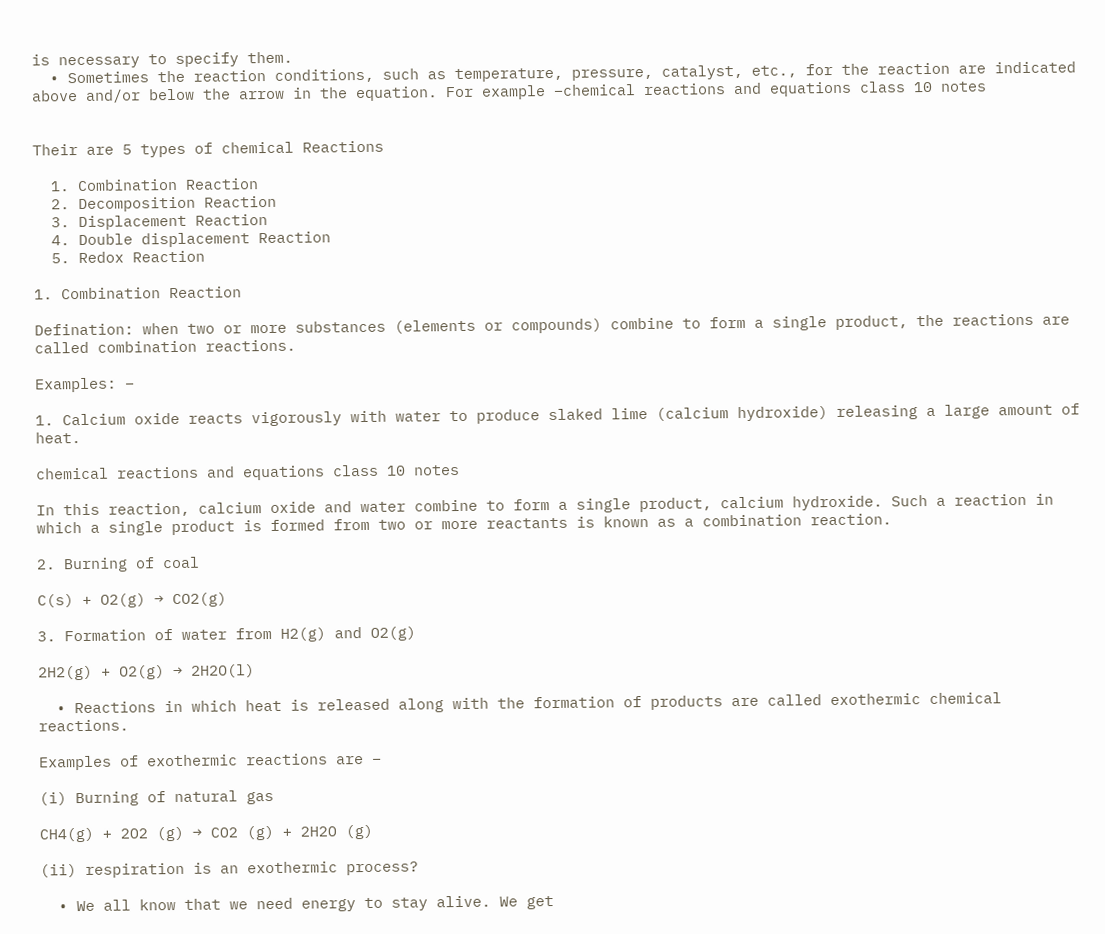is necessary to specify them.
  • Sometimes the reaction conditions, such as temperature, pressure, catalyst, etc., for the reaction are indicated above and/or below the arrow in the equation. For example –chemical reactions and equations class 10 notes


Their are 5 types of chemical Reactions

  1. Combination Reaction
  2. Decomposition Reaction
  3. Displacement Reaction
  4. Double displacement Reaction
  5. Redox Reaction

1. Combination Reaction

Defination: when two or more substances (elements or compounds) combine to form a single product, the reactions are called combination reactions.

Examples: –

1. Calcium oxide reacts vigorously with water to produce slaked lime (calcium hydroxide) releasing a large amount of heat.

chemical reactions and equations class 10 notes

In this reaction, calcium oxide and water combine to form a single product, calcium hydroxide. Such a reaction in which a single product is formed from two or more reactants is known as a combination reaction.

2. Burning of coal

C(s) + O2(g) → CO2(g)

3. Formation of water from H2(g) and O2(g)

2H2(g) + O2(g) → 2H2O(l)

  • Reactions in which heat is released along with the formation of products are called exothermic chemical reactions.

Examples of exothermic reactions are –

(i) Burning of natural gas

CH4(g) + 2O2 (g) → CO2 (g) + 2H2O (g)

(ii) respiration is an exothermic process?

  • We all know that we need energy to stay alive. We get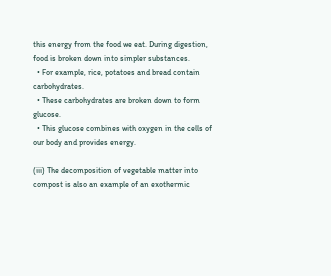this energy from the food we eat. During digestion, food is broken down into simpler substances.
  • For example, rice, potatoes and bread contain carbohydrates.
  • These carbohydrates are broken down to form glucose.
  • This glucose combines with oxygen in the cells of our body and provides energy.

(iii) The decomposition of vegetable matter into compost is also an example of an exothermic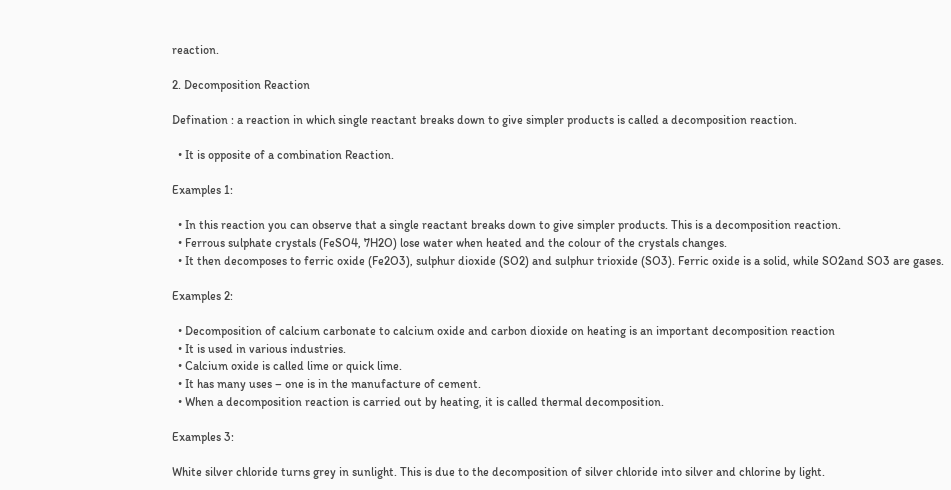reaction.

2. Decomposition Reaction

Defination : a reaction in which single reactant breaks down to give simpler products is called a decomposition reaction.

  • It is opposite of a combination Reaction.

Examples 1:

  • In this reaction you can observe that a single reactant breaks down to give simpler products. This is a decomposition reaction.
  • Ferrous sulphate crystals (FeSO4, 7H2O) lose water when heated and the colour of the crystals changes.
  • It then decomposes to ferric oxide (Fe2O3), sulphur dioxide (SO2) and sulphur trioxide (SO3). Ferric oxide is a solid, while SO2and SO3 are gases.

Examples 2:

  • Decomposition of calcium carbonate to calcium oxide and carbon dioxide on heating is an important decomposition reaction
  • It is used in various industries.
  • Calcium oxide is called lime or quick lime.
  • It has many uses – one is in the manufacture of cement.
  • When a decomposition reaction is carried out by heating, it is called thermal decomposition.

Examples 3:

White silver chloride turns grey in sunlight. This is due to the decomposition of silver chloride into silver and chlorine by light.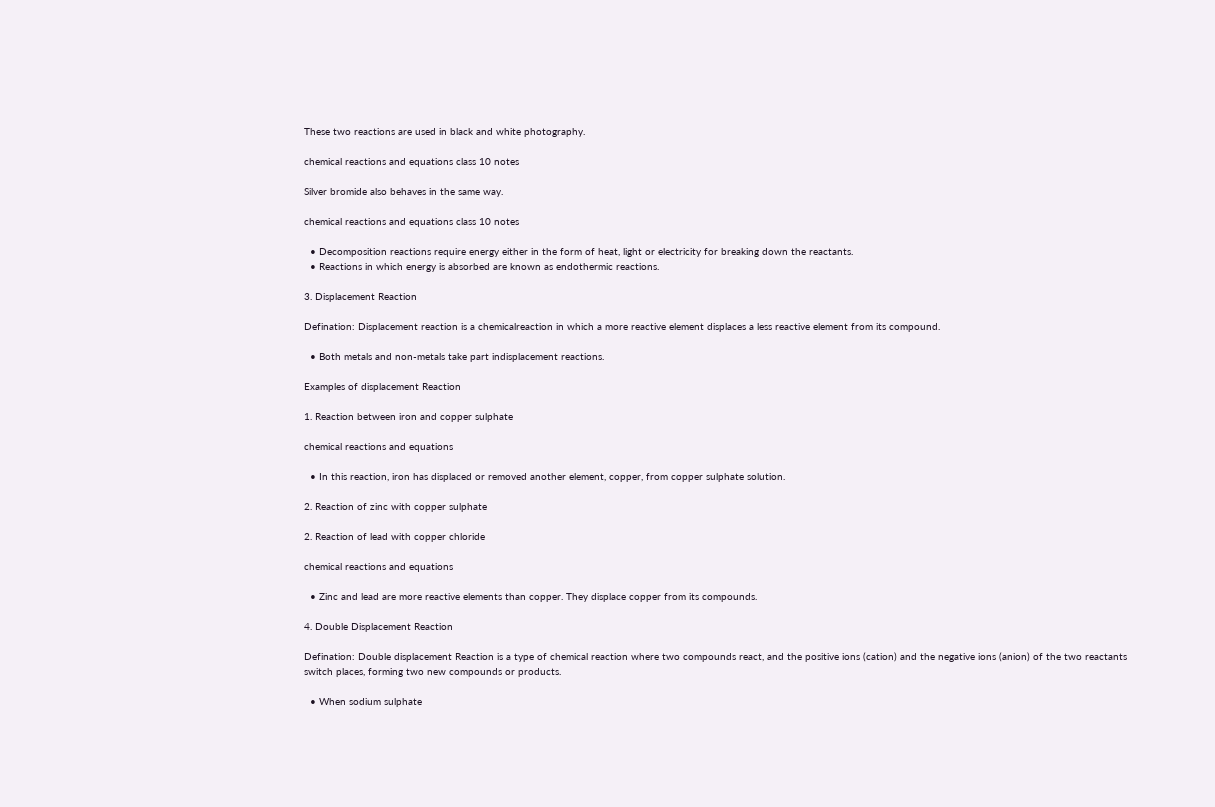These two reactions are used in black and white photography.

chemical reactions and equations class 10 notes

Silver bromide also behaves in the same way.

chemical reactions and equations class 10 notes

  • Decomposition reactions require energy either in the form of heat, light or electricity for breaking down the reactants.
  • Reactions in which energy is absorbed are known as endothermic reactions.

3. Displacement Reaction

Defination: Displacement reaction is a chemicalreaction in which a more reactive element displaces a less reactive element from its compound.

  • Both metals and non-metals take part indisplacement reactions.

Examples of displacement Reaction

1. Reaction between iron and copper sulphate

chemical reactions and equations

  • In this reaction, iron has displaced or removed another element, copper, from copper sulphate solution.

2. Reaction of zinc with copper sulphate

2. Reaction of lead with copper chloride

chemical reactions and equations

  • Zinc and lead are more reactive elements than copper. They displace copper from its compounds.

4. Double Displacement Reaction

Defination: Double displacement Reaction is a type of chemical reaction where two compounds react, and the positive ions (cation) and the negative ions (anion) of the two reactants switch places, forming two new compounds or products.

  • When sodium sulphate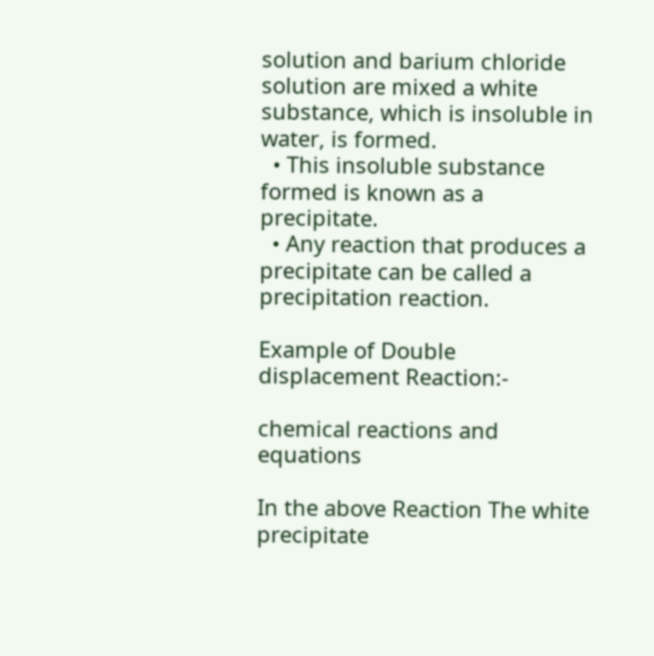solution and barium chloride solution are mixed a white substance, which is insoluble in water, is formed.
  • This insoluble substance formed is known as a precipitate.
  • Any reaction that produces a precipitate can be called a precipitation reaction.

Example of Double displacement Reaction:-

chemical reactions and equations

In the above Reaction The white precipitate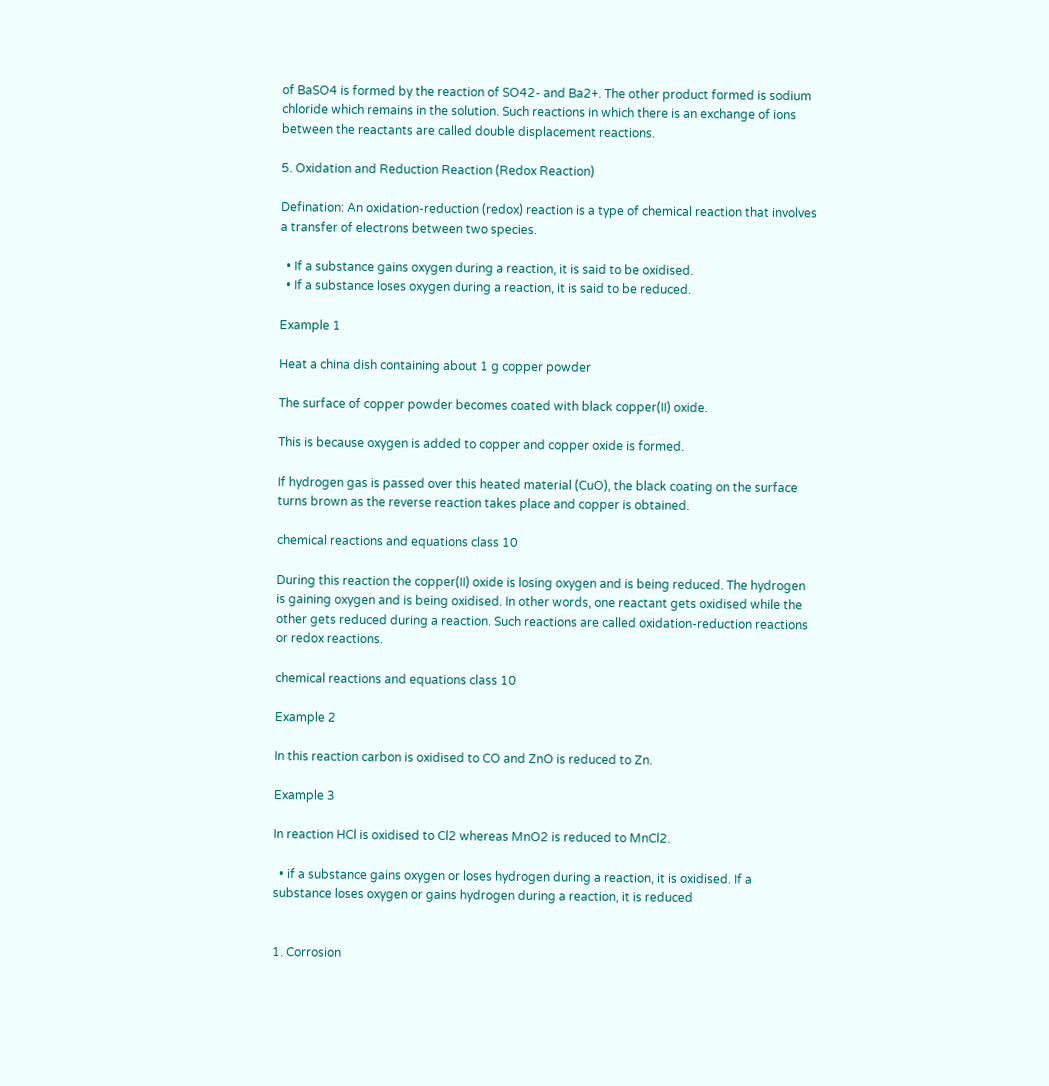of BaSO4 is formed by the reaction of SO42- and Ba2+. The other product formed is sodium chloride which remains in the solution. Such reactions in which there is an exchange of ions between the reactants are called double displacement reactions.

5. Oxidation and Reduction Reaction (Redox Reaction)

Defination: An oxidation-reduction (redox) reaction is a type of chemical reaction that involves a transfer of electrons between two species.

  • If a substance gains oxygen during a reaction, it is said to be oxidised.
  • If a substance loses oxygen during a reaction, it is said to be reduced.

Example 1

Heat a china dish containing about 1 g copper powder

The surface of copper powder becomes coated with black copper(II) oxide.

This is because oxygen is added to copper and copper oxide is formed.

If hydrogen gas is passed over this heated material (CuO), the black coating on the surface turns brown as the reverse reaction takes place and copper is obtained.

chemical reactions and equations class 10

During this reaction the copper(II) oxide is losing oxygen and is being reduced. The hydrogen is gaining oxygen and is being oxidised. In other words, one reactant gets oxidised while the other gets reduced during a reaction. Such reactions are called oxidation-reduction reactions or redox reactions.

chemical reactions and equations class 10

Example 2

In this reaction carbon is oxidised to CO and ZnO is reduced to Zn.

Example 3

In reaction HCl is oxidised to Cl2 whereas MnO2 is reduced to MnCl2.

  • if a substance gains oxygen or loses hydrogen during a reaction, it is oxidised. If a substance loses oxygen or gains hydrogen during a reaction, it is reduced


1. Corrosion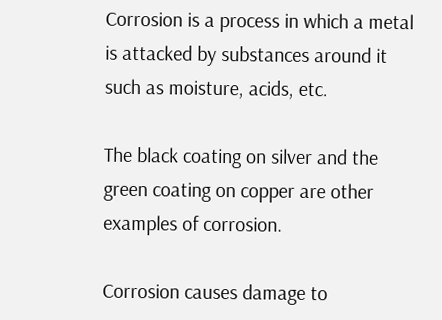Corrosion is a process in which a metal is attacked by substances around it such as moisture, acids, etc.

The black coating on silver and the green coating on copper are other examples of corrosion.

Corrosion causes damage to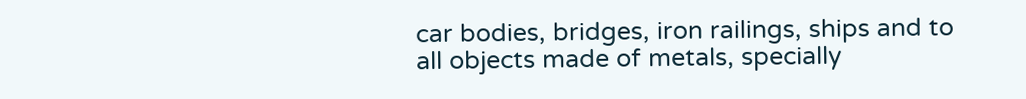car bodies, bridges, iron railings, ships and to all objects made of metals, specially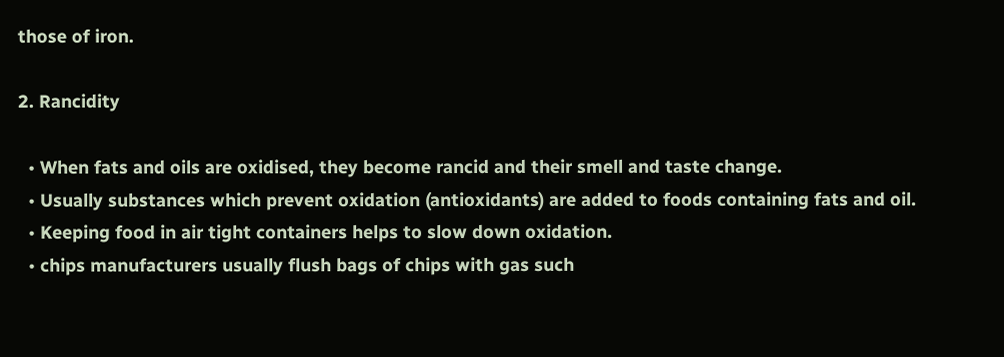those of iron.

2. Rancidity

  • When fats and oils are oxidised, they become rancid and their smell and taste change.
  • Usually substances which prevent oxidation (antioxidants) are added to foods containing fats and oil.
  • Keeping food in air tight containers helps to slow down oxidation.
  • chips manufacturers usually flush bags of chips with gas such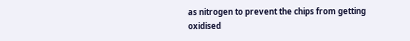as nitrogen to prevent the chips from getting oxidised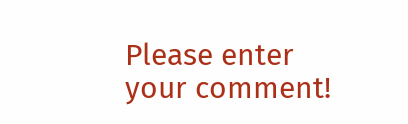Please enter your comment!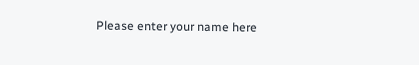Please enter your name here